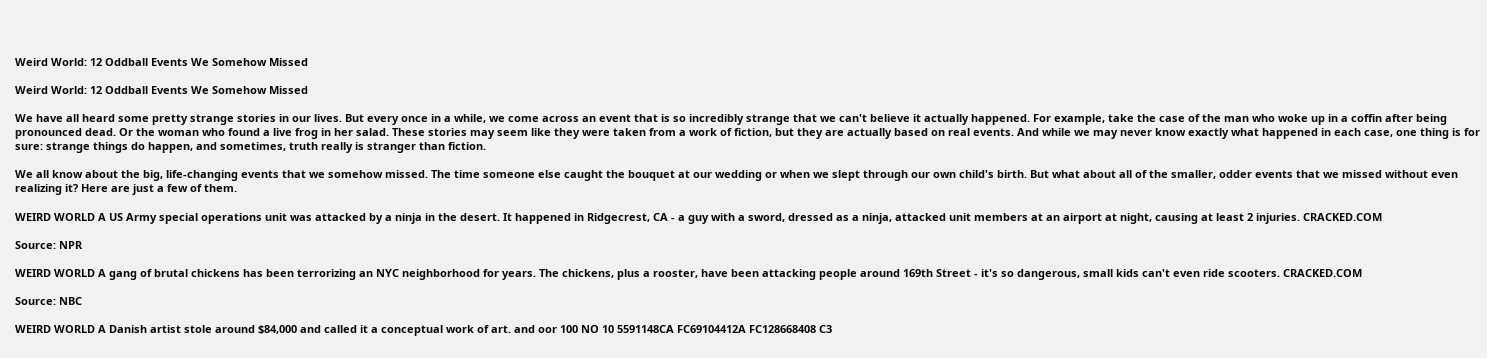Weird World: 12 Oddball Events We Somehow Missed

Weird World: 12 Oddball Events We Somehow Missed

We have all heard some pretty strange stories in our lives. But every once in a while, we come across an event that is so incredibly strange that we can't believe it actually happened. For example, take the case of the man who woke up in a coffin after being pronounced dead. Or the woman who found a live frog in her salad. These stories may seem like they were taken from a work of fiction, but they are actually based on real events. And while we may never know exactly what happened in each case, one thing is for sure: strange things do happen, and sometimes, truth really is stranger than fiction.

We all know about the big, life-changing events that we somehow missed. The time someone else caught the bouquet at our wedding or when we slept through our own child's birth. But what about all of the smaller, odder events that we missed without even realizing it? Here are just a few of them.

WEIRD WORLD A US Army special operations unit was attacked by a ninja in the desert. It happened in Ridgecrest, CA - a guy with a sword, dressed as a ninja, attacked unit members at an airport at night, causing at least 2 injuries. CRACKED.COM

Source: NPR

WEIRD WORLD A gang of brutal chickens has been terrorizing an NYC neighborhood for years. The chickens, plus a rooster, have been attacking people around 169th Street - it's so dangerous, small kids can't even ride scooters. CRACKED.COM

Source: NBC

WEIRD WORLD A Danish artist stole around $84,000 and called it a conceptual work of art. and oor 100 NO 10 5591148CA FC69104412A FC128668408 C3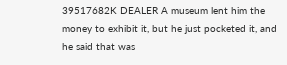39517682K DEALER A museum lent him the money to exhibit it, but he just pocketed it, and he said that was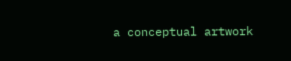a conceptual artwork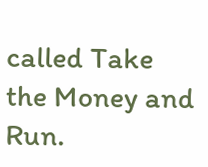called Take the Money and Run.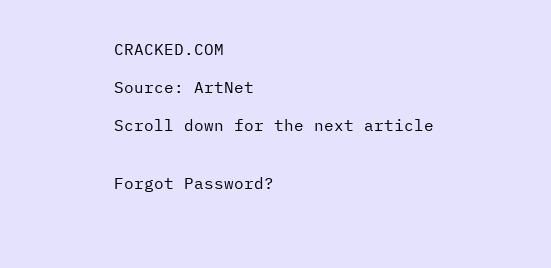CRACKED.COM

Source: ArtNet

Scroll down for the next article


Forgot Password?